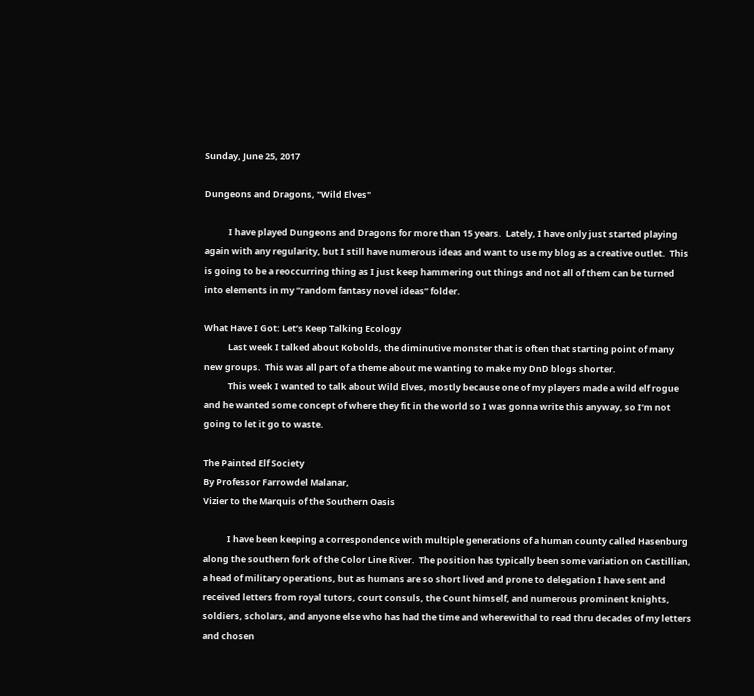Sunday, June 25, 2017

Dungeons and Dragons, "Wild Elves"

            I have played Dungeons and Dragons for more than 15 years.  Lately, I have only just started playing again with any regularity, but I still have numerous ideas and want to use my blog as a creative outlet.  This is going to be a reoccurring thing as I just keep hammering out things and not all of them can be turned into elements in my “random fantasy novel ideas” folder.

What Have I Got: Let’s Keep Talking Ecology
            Last week I talked about Kobolds, the diminutive monster that is often that starting point of many new groups.  This was all part of a theme about me wanting to make my DnD blogs shorter.
            This week I wanted to talk about Wild Elves, mostly because one of my players made a wild elf rogue and he wanted some concept of where they fit in the world so I was gonna write this anyway, so I’m not going to let it go to waste.

The Painted Elf Society
By Professor Farrowdel Malanar,
Vizier to the Marquis of the Southern Oasis

            I have been keeping a correspondence with multiple generations of a human county called Hasenburg along the southern fork of the Color Line River.  The position has typically been some variation on Castillian, a head of military operations, but as humans are so short lived and prone to delegation I have sent and received letters from royal tutors, court consuls, the Count himself, and numerous prominent knights, soldiers, scholars, and anyone else who has had the time and wherewithal to read thru decades of my letters and chosen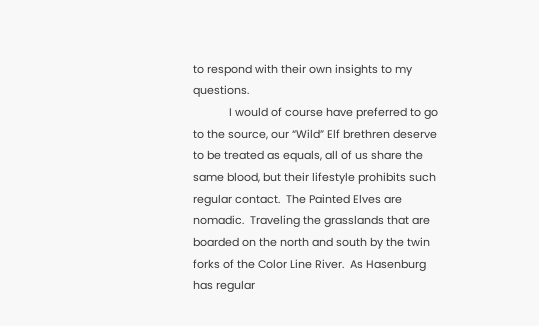to respond with their own insights to my questions.
            I would of course have preferred to go to the source, our “Wild” Elf brethren deserve to be treated as equals, all of us share the same blood, but their lifestyle prohibits such regular contact.  The Painted Elves are nomadic.  Traveling the grasslands that are boarded on the north and south by the twin forks of the Color Line River.  As Hasenburg has regular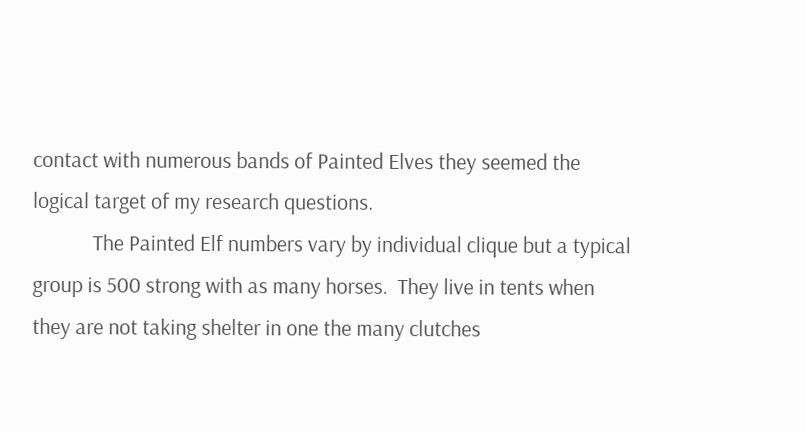contact with numerous bands of Painted Elves they seemed the logical target of my research questions.
            The Painted Elf numbers vary by individual clique but a typical group is 500 strong with as many horses.  They live in tents when they are not taking shelter in one the many clutches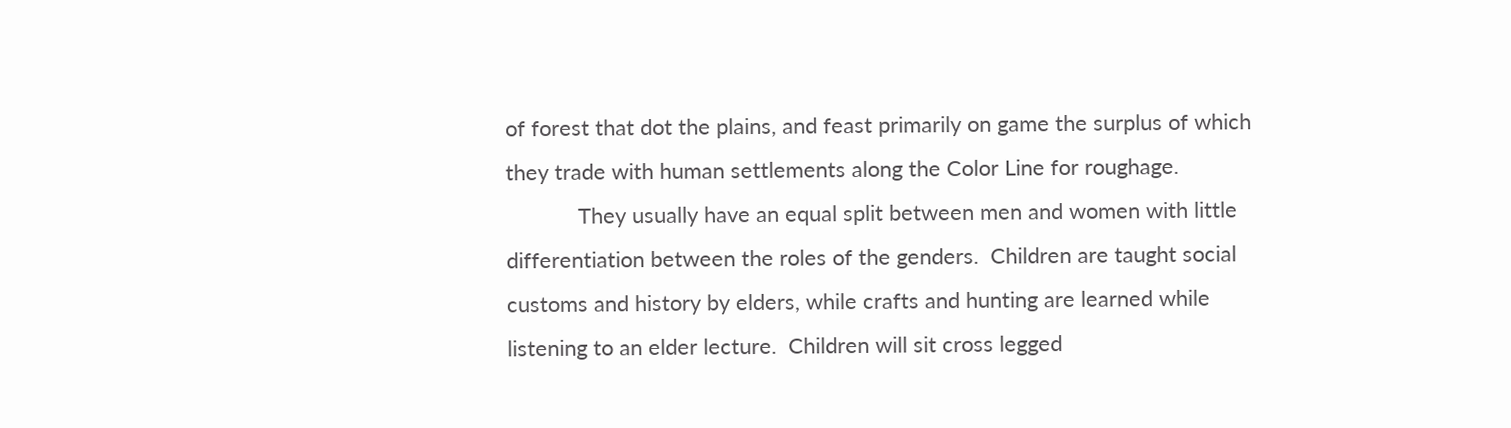of forest that dot the plains, and feast primarily on game the surplus of which they trade with human settlements along the Color Line for roughage.
            They usually have an equal split between men and women with little differentiation between the roles of the genders.  Children are taught social customs and history by elders, while crafts and hunting are learned while listening to an elder lecture.  Children will sit cross legged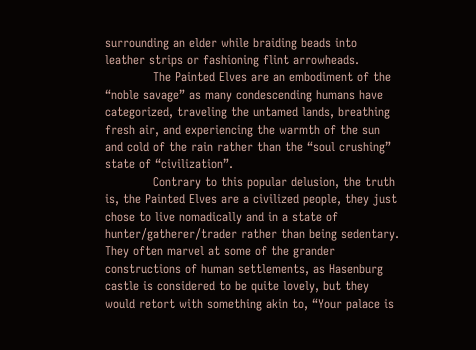surrounding an elder while braiding beads into leather strips or fashioning flint arrowheads.
            The Painted Elves are an embodiment of the “noble savage” as many condescending humans have categorized, traveling the untamed lands, breathing fresh air, and experiencing the warmth of the sun and cold of the rain rather than the “soul crushing” state of “civilization”.
            Contrary to this popular delusion, the truth is, the Painted Elves are a civilized people, they just chose to live nomadically and in a state of hunter/gatherer/trader rather than being sedentary.  They often marvel at some of the grander constructions of human settlements, as Hasenburg castle is considered to be quite lovely, but they would retort with something akin to, “Your palace is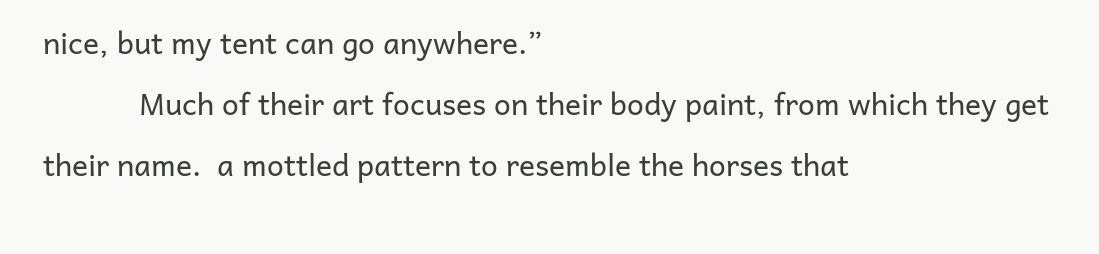nice, but my tent can go anywhere.”
            Much of their art focuses on their body paint, from which they get their name.  a mottled pattern to resemble the horses that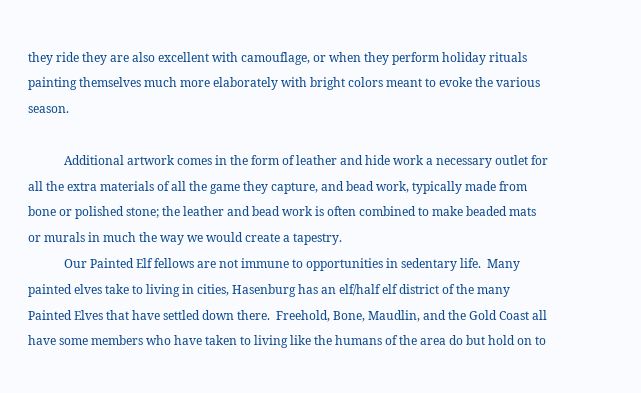they ride they are also excellent with camouflage, or when they perform holiday rituals painting themselves much more elaborately with bright colors meant to evoke the various season.

            Additional artwork comes in the form of leather and hide work a necessary outlet for all the extra materials of all the game they capture, and bead work, typically made from bone or polished stone; the leather and bead work is often combined to make beaded mats or murals in much the way we would create a tapestry.
            Our Painted Elf fellows are not immune to opportunities in sedentary life.  Many painted elves take to living in cities, Hasenburg has an elf/half elf district of the many Painted Elves that have settled down there.  Freehold, Bone, Maudlin, and the Gold Coast all have some members who have taken to living like the humans of the area do but hold on to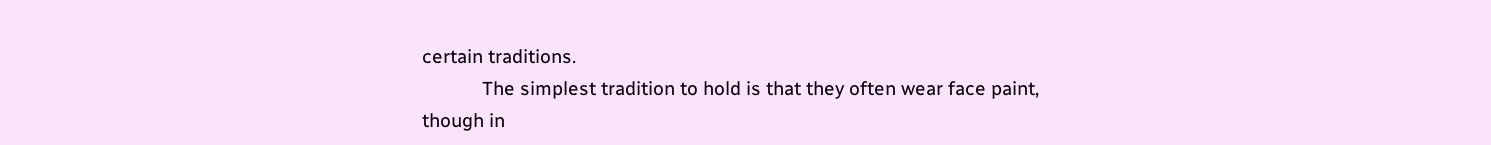certain traditions.
            The simplest tradition to hold is that they often wear face paint, though in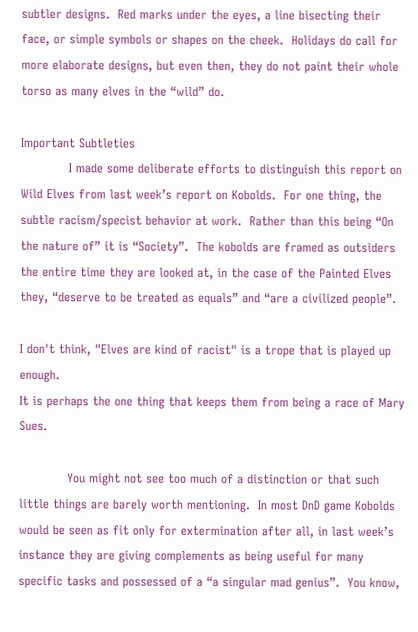subtler designs.  Red marks under the eyes, a line bisecting their face, or simple symbols or shapes on the cheek.  Holidays do call for more elaborate designs, but even then, they do not paint their whole torso as many elves in the “wild” do.

Important Subtleties
            I made some deliberate efforts to distinguish this report on Wild Elves from last week’s report on Kobolds.  For one thing, the subtle racism/specist behavior at work.  Rather than this being “On the nature of” it is “Society”.  The kobolds are framed as outsiders the entire time they are looked at, in the case of the Painted Elves they, “deserve to be treated as equals” and “are a civilized people”.

I don't think, "Elves are kind of racist" is a trope that is played up enough.
It is perhaps the one thing that keeps them from being a race of Mary Sues.

            You might not see too much of a distinction or that such little things are barely worth mentioning.  In most DnD game Kobolds would be seen as fit only for extermination after all, in last week’s instance they are giving complements as being useful for many specific tasks and possessed of a “a singular mad genius”.  You know,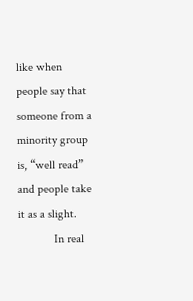like when people say that someone from a minority group is, “well read” and people take it as a slight.
            In real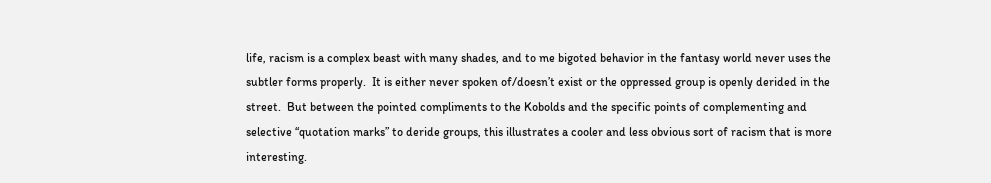life, racism is a complex beast with many shades, and to me bigoted behavior in the fantasy world never uses the subtler forms properly.  It is either never spoken of/doesn’t exist or the oppressed group is openly derided in the street.  But between the pointed compliments to the Kobolds and the specific points of complementing and selective “quotation marks” to deride groups, this illustrates a cooler and less obvious sort of racism that is more interesting.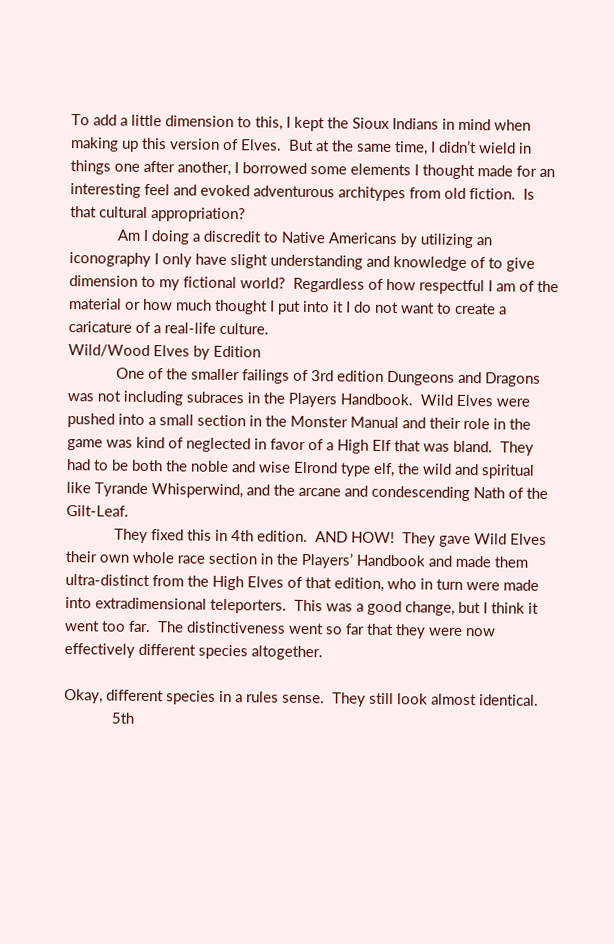To add a little dimension to this, I kept the Sioux Indians in mind when making up this version of Elves.  But at the same time, I didn’t wield in things one after another, I borrowed some elements I thought made for an interesting feel and evoked adventurous architypes from old fiction.  Is that cultural appropriation?
            Am I doing a discredit to Native Americans by utilizing an iconography I only have slight understanding and knowledge of to give dimension to my fictional world?  Regardless of how respectful I am of the material or how much thought I put into it I do not want to create a caricature of a real-life culture.
Wild/Wood Elves by Edition
            One of the smaller failings of 3rd edition Dungeons and Dragons was not including subraces in the Players Handbook.  Wild Elves were pushed into a small section in the Monster Manual and their role in the game was kind of neglected in favor of a High Elf that was bland.  They had to be both the noble and wise Elrond type elf, the wild and spiritual like Tyrande Whisperwind, and the arcane and condescending Nath of the Gilt-Leaf.
            They fixed this in 4th edition.  AND HOW!  They gave Wild Elves their own whole race section in the Players’ Handbook and made them ultra-distinct from the High Elves of that edition, who in turn were made into extradimensional teleporters.  This was a good change, but I think it went too far.  The distinctiveness went so far that they were now effectively different species altogether.

Okay, different species in a rules sense.  They still look almost identical.
            5th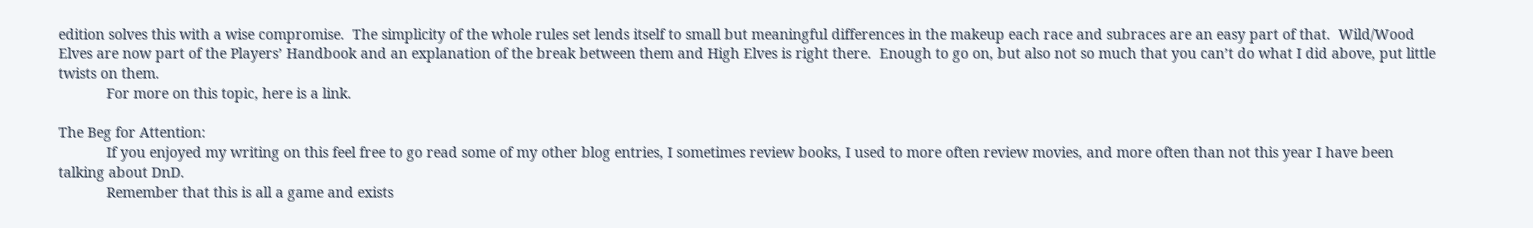edition solves this with a wise compromise.  The simplicity of the whole rules set lends itself to small but meaningful differences in the makeup each race and subraces are an easy part of that.  Wild/Wood Elves are now part of the Players’ Handbook and an explanation of the break between them and High Elves is right there.  Enough to go on, but also not so much that you can’t do what I did above, put little twists on them.
            For more on this topic, here is a link.

The Beg for Attention:
            If you enjoyed my writing on this feel free to go read some of my other blog entries, I sometimes review books, I used to more often review movies, and more often than not this year I have been talking about DnD.
            Remember that this is all a game and exists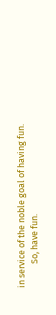in service of the noble goal of having fun.
            So, have fun.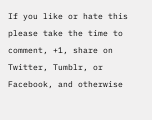If you like or hate this please take the time to comment, +1, share on Twitter, Tumblr, or Facebook, and otherwise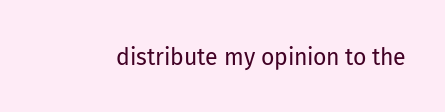distribute my opinion to the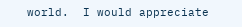world.  I would appreciate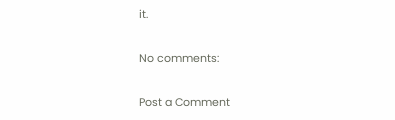it.

No comments:

Post a Comment